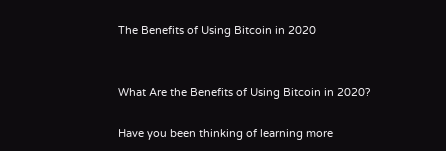The Benefits of Using Bitcoin in 2020


What Are the Benefits of Using Bitcoin in 2020?

Have you been thinking of learning more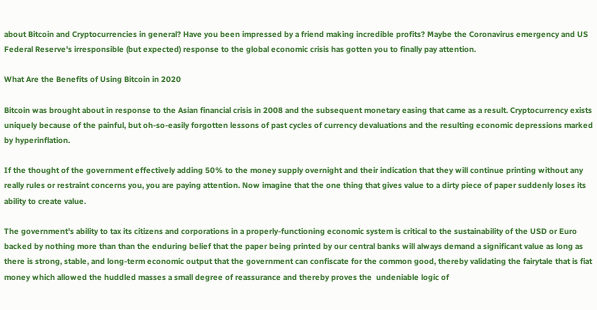about Bitcoin and Cryptocurrencies in general? Have you been impressed by a friend making incredible profits? Maybe the Coronavirus emergency and US Federal Reserve's irresponsible (but expected) response to the global economic crisis has gotten you to finally pay attention.

What Are the Benefits of Using Bitcoin in 2020

Bitcoin was brought about in response to the Asian financial crisis in 2008 and the subsequent monetary easing that came as a result. Cryptocurrency exists uniquely because of the painful, but oh-so-easily forgotten lessons of past cycles of currency devaluations and the resulting economic depressions marked by hyperinflation.

If the thought of the government effectively adding 50% to the money supply overnight and their indication that they will continue printing without any really rules or restraint concerns you, you are paying attention. Now imagine that the one thing that gives value to a dirty piece of paper suddenly loses its ability to create value.

The government's ability to tax its citizens and corporations in a properly-functioning economic system is critical to the sustainability of the USD or Euro backed by nothing more than than the enduring belief that the paper being printed by our central banks will always demand a significant value as long as there is strong, stable, and long-term economic output that the government can confiscate for the common good, thereby validating the fairytale that is fiat money which allowed the huddled masses a small degree of reassurance and thereby proves the  undeniable logic of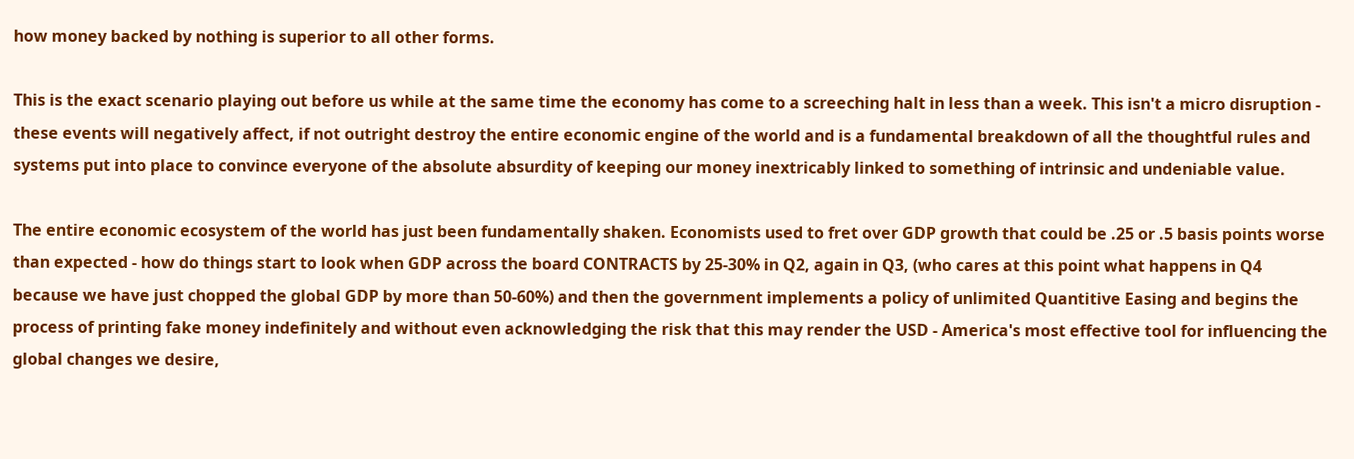how money backed by nothing is superior to all other forms.

This is the exact scenario playing out before us while at the same time the economy has come to a screeching halt in less than a week. This isn't a micro disruption - these events will negatively affect, if not outright destroy the entire economic engine of the world and is a fundamental breakdown of all the thoughtful rules and systems put into place to convince everyone of the absolute absurdity of keeping our money inextricably linked to something of intrinsic and undeniable value.

The entire economic ecosystem of the world has just been fundamentally shaken. Economists used to fret over GDP growth that could be .25 or .5 basis points worse than expected - how do things start to look when GDP across the board CONTRACTS by 25-30% in Q2, again in Q3, (who cares at this point what happens in Q4 because we have just chopped the global GDP by more than 50-60%) and then the government implements a policy of unlimited Quantitive Easing and begins the process of printing fake money indefinitely and without even acknowledging the risk that this may render the USD - America's most effective tool for influencing the global changes we desire,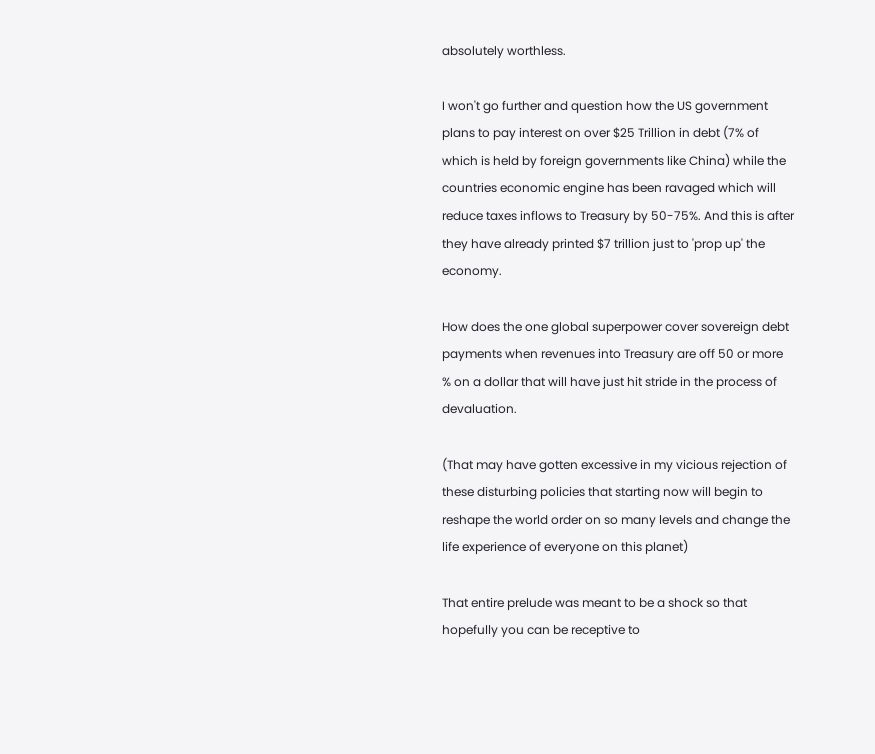absolutely worthless.

I won't go further and question how the US government plans to pay interest on over $25 Trillion in debt (7% of which is held by foreign governments like China) while the countries economic engine has been ravaged which will reduce taxes inflows to Treasury by 50-75%. And this is after they have already printed $7 trillion just to 'prop up' the economy.

How does the one global superpower cover sovereign debt payments when revenues into Treasury are off 50 or more % on a dollar that will have just hit stride in the process of devaluation.

(That may have gotten excessive in my vicious rejection of these disturbing policies that starting now will begin to reshape the world order on so many levels and change the life experience of everyone on this planet)

That entire prelude was meant to be a shock so that hopefully you can be receptive to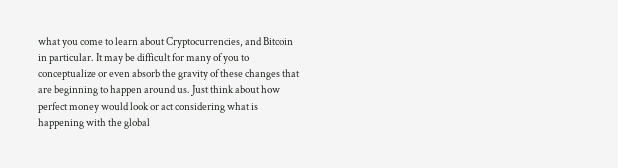what you come to learn about Cryptocurrencies, and Bitcoin in particular. It may be difficult for many of you to conceptualize or even absorb the gravity of these changes that are beginning to happen around us. Just think about how perfect money would look or act considering what is happening with the global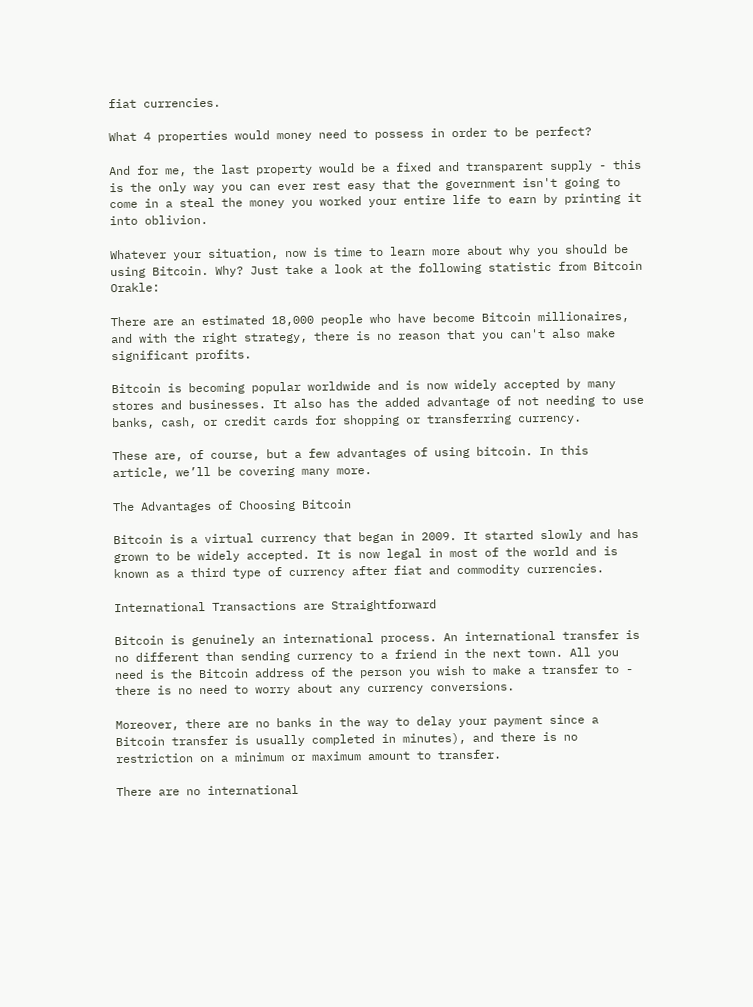fiat currencies.

What 4 properties would money need to possess in order to be perfect?

And for me, the last property would be a fixed and transparent supply - this is the only way you can ever rest easy that the government isn't going to come in a steal the money you worked your entire life to earn by printing it into oblivion.

Whatever your situation, now is time to learn more about why you should be using Bitcoin. Why? Just take a look at the following statistic from Bitcoin Orakle:

There are an estimated 18,000 people who have become Bitcoin millionaires, and with the right strategy, there is no reason that you can't also make significant profits.

Bitcoin is becoming popular worldwide and is now widely accepted by many stores and businesses. It also has the added advantage of not needing to use banks, cash, or credit cards for shopping or transferring currency.

These are, of course, but a few advantages of using bitcoin. In this article, we’ll be covering many more.

The Advantages of Choosing Bitcoin

Bitcoin is a virtual currency that began in 2009. It started slowly and has grown to be widely accepted. It is now legal in most of the world and is known as a third type of currency after fiat and commodity currencies.

International Transactions are Straightforward

Bitcoin is genuinely an international process. An international transfer is no different than sending currency to a friend in the next town. All you need is the Bitcoin address of the person you wish to make a transfer to - there is no need to worry about any currency conversions.

Moreover, there are no banks in the way to delay your payment since a Bitcoin transfer is usually completed in minutes), and there is no restriction on a minimum or maximum amount to transfer.

There are no international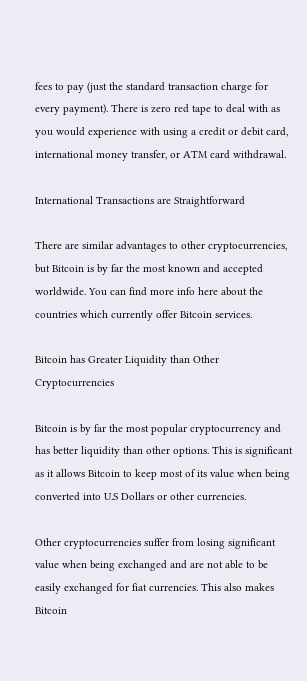fees to pay (just the standard transaction charge for every payment). There is zero red tape to deal with as you would experience with using a credit or debit card, international money transfer, or ATM card withdrawal.

International Transactions are Straightforward

There are similar advantages to other cryptocurrencies, but Bitcoin is by far the most known and accepted worldwide. You can find more info here about the countries which currently offer Bitcoin services.

Bitcoin has Greater Liquidity than Other Cryptocurrencies

Bitcoin is by far the most popular cryptocurrency and has better liquidity than other options. This is significant as it allows Bitcoin to keep most of its value when being converted into U.S Dollars or other currencies.

Other cryptocurrencies suffer from losing significant value when being exchanged and are not able to be easily exchanged for fiat currencies. This also makes Bitcoin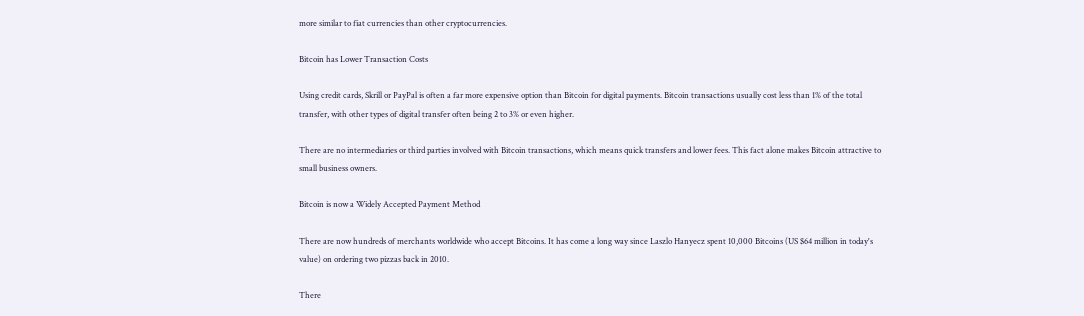more similar to fiat currencies than other cryptocurrencies.

Bitcoin has Lower Transaction Costs

Using credit cards, Skrill or PayPal is often a far more expensive option than Bitcoin for digital payments. Bitcoin transactions usually cost less than 1% of the total transfer, with other types of digital transfer often being 2 to 3% or even higher.

There are no intermediaries or third parties involved with Bitcoin transactions, which means quick transfers and lower fees. This fact alone makes Bitcoin attractive to small business owners.

Bitcoin is now a Widely Accepted Payment Method

There are now hundreds of merchants worldwide who accept Bitcoins. It has come a long way since Laszlo Hanyecz spent 10,000 Bitcoins (US $64 million in today's value) on ordering two pizzas back in 2010.

There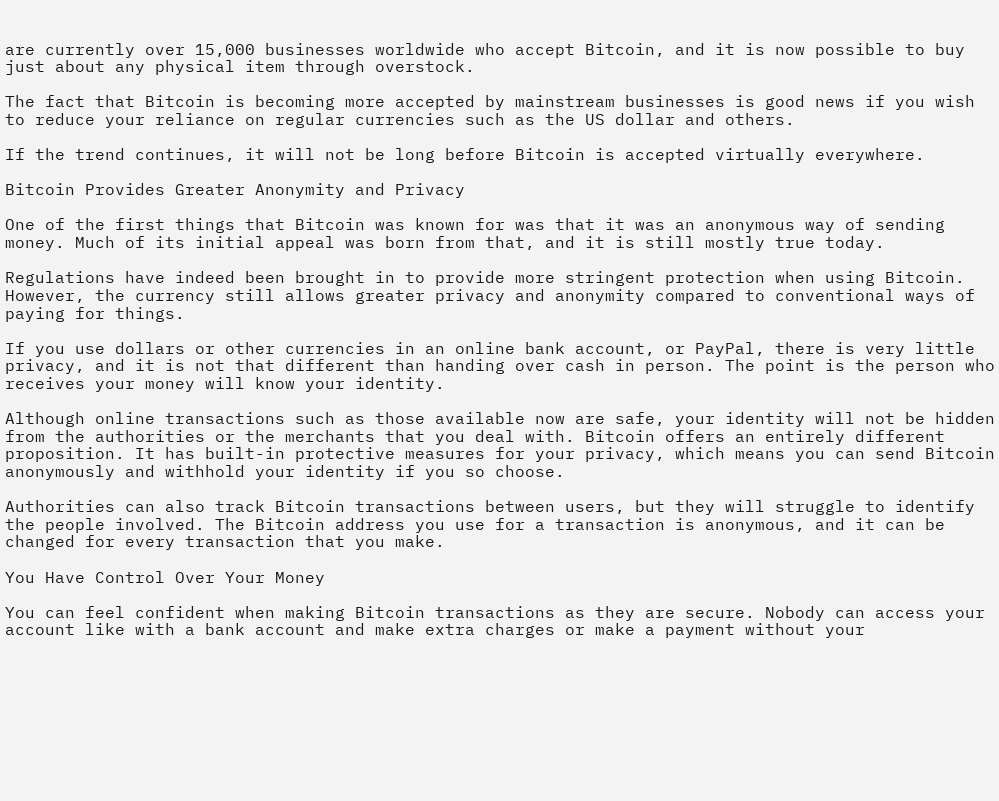are currently over 15,000 businesses worldwide who accept Bitcoin, and it is now possible to buy just about any physical item through overstock.

The fact that Bitcoin is becoming more accepted by mainstream businesses is good news if you wish to reduce your reliance on regular currencies such as the US dollar and others.

If the trend continues, it will not be long before Bitcoin is accepted virtually everywhere.

Bitcoin Provides Greater Anonymity and Privacy

One of the first things that Bitcoin was known for was that it was an anonymous way of sending money. Much of its initial appeal was born from that, and it is still mostly true today.

Regulations have indeed been brought in to provide more stringent protection when using Bitcoin. However, the currency still allows greater privacy and anonymity compared to conventional ways of paying for things.

If you use dollars or other currencies in an online bank account, or PayPal, there is very little privacy, and it is not that different than handing over cash in person. The point is the person who receives your money will know your identity.

Although online transactions such as those available now are safe, your identity will not be hidden from the authorities or the merchants that you deal with. Bitcoin offers an entirely different proposition. It has built-in protective measures for your privacy, which means you can send Bitcoin anonymously and withhold your identity if you so choose.

Authorities can also track Bitcoin transactions between users, but they will struggle to identify the people involved. The Bitcoin address you use for a transaction is anonymous, and it can be changed for every transaction that you make.

You Have Control Over Your Money

You can feel confident when making Bitcoin transactions as they are secure. Nobody can access your account like with a bank account and make extra charges or make a payment without your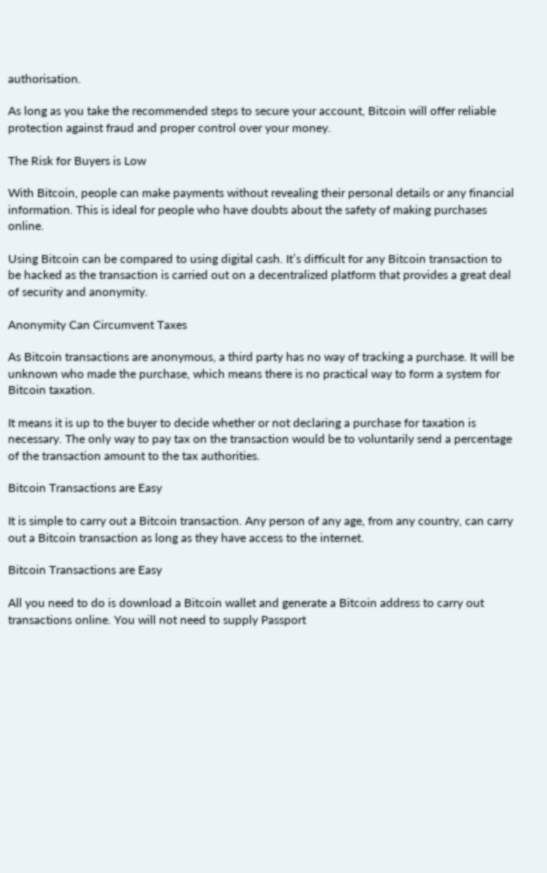authorisation.

As long as you take the recommended steps to secure your account, Bitcoin will offer reliable protection against fraud and proper control over your money.

The Risk for Buyers is Low

With Bitcoin, people can make payments without revealing their personal details or any financial information. This is ideal for people who have doubts about the safety of making purchases online.

Using Bitcoin can be compared to using digital cash. It’s difficult for any Bitcoin transaction to be hacked as the transaction is carried out on a decentralized platform that provides a great deal of security and anonymity.

Anonymity Can Circumvent Taxes

As Bitcoin transactions are anonymous, a third party has no way of tracking a purchase. It will be unknown who made the purchase, which means there is no practical way to form a system for Bitcoin taxation.

It means it is up to the buyer to decide whether or not declaring a purchase for taxation is necessary. The only way to pay tax on the transaction would be to voluntarily send a percentage of the transaction amount to the tax authorities.

Bitcoin Transactions are Easy

It is simple to carry out a Bitcoin transaction. Any person of any age, from any country, can carry out a Bitcoin transaction as long as they have access to the internet.

Bitcoin Transactions are Easy

All you need to do is download a Bitcoin wallet and generate a Bitcoin address to carry out transactions online. You will not need to supply Passport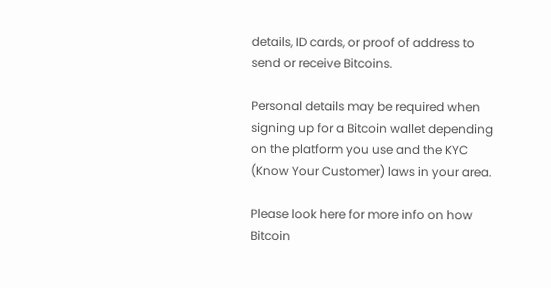details, ID cards, or proof of address to send or receive Bitcoins.

Personal details may be required when signing up for a Bitcoin wallet depending on the platform you use and the KYC (Know Your Customer) laws in your area.

Please look here for more info on how Bitcoin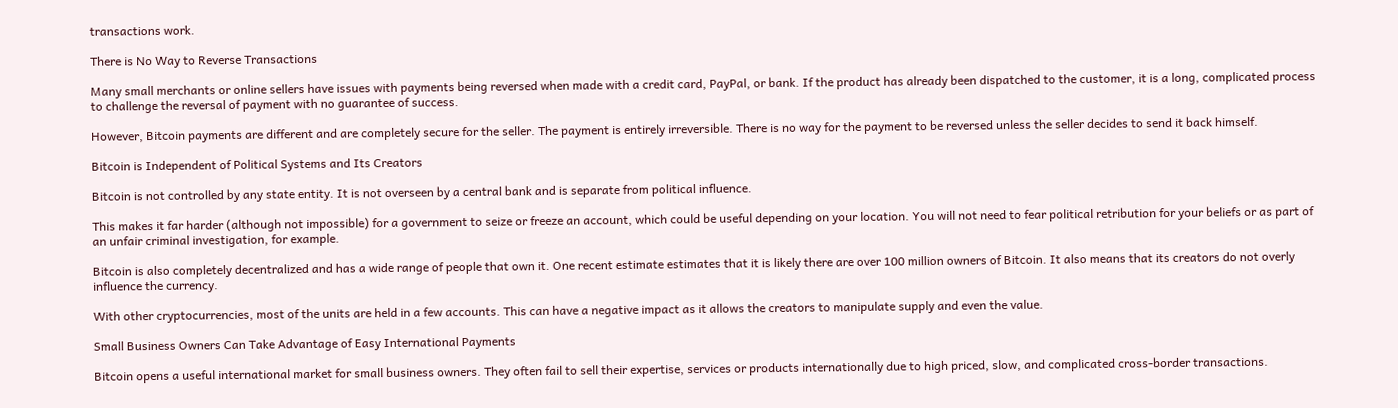transactions work.

There is No Way to Reverse Transactions

Many small merchants or online sellers have issues with payments being reversed when made with a credit card, PayPal, or bank. If the product has already been dispatched to the customer, it is a long, complicated process to challenge the reversal of payment with no guarantee of success.

However, Bitcoin payments are different and are completely secure for the seller. The payment is entirely irreversible. There is no way for the payment to be reversed unless the seller decides to send it back himself.

Bitcoin is Independent of Political Systems and Its Creators

Bitcoin is not controlled by any state entity. It is not overseen by a central bank and is separate from political influence.

This makes it far harder (although not impossible) for a government to seize or freeze an account, which could be useful depending on your location. You will not need to fear political retribution for your beliefs or as part of an unfair criminal investigation, for example.

Bitcoin is also completely decentralized and has a wide range of people that own it. One recent estimate estimates that it is likely there are over 100 million owners of Bitcoin. It also means that its creators do not overly influence the currency.

With other cryptocurrencies, most of the units are held in a few accounts. This can have a negative impact as it allows the creators to manipulate supply and even the value.

Small Business Owners Can Take Advantage of Easy International Payments

Bitcoin opens a useful international market for small business owners. They often fail to sell their expertise, services or products internationally due to high priced, slow, and complicated cross-border transactions.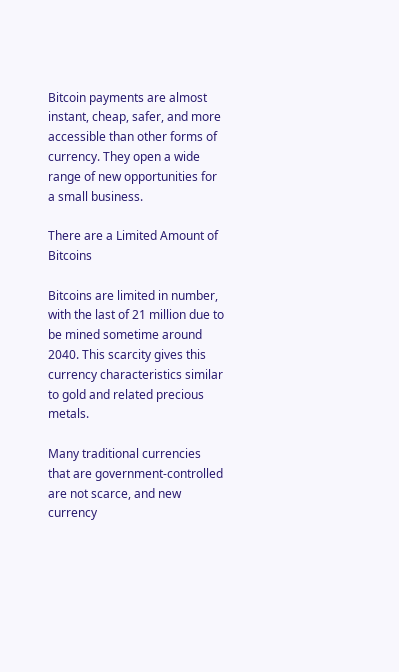Bitcoin payments are almost instant, cheap, safer, and more accessible than other forms of currency. They open a wide range of new opportunities for a small business.

There are a Limited Amount of Bitcoins

Bitcoins are limited in number, with the last of 21 million due to be mined sometime around 2040. This scarcity gives this currency characteristics similar to gold and related precious metals.

Many traditional currencies that are government-controlled are not scarce, and new currency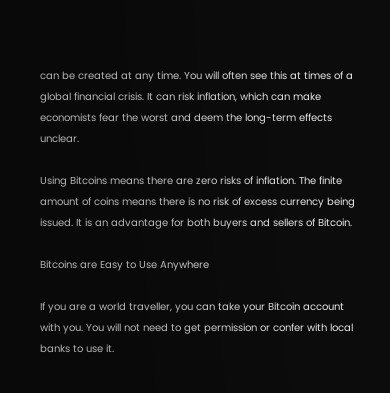can be created at any time. You will often see this at times of a global financial crisis. It can risk inflation, which can make economists fear the worst and deem the long-term effects unclear.

Using Bitcoins means there are zero risks of inflation. The finite amount of coins means there is no risk of excess currency being issued. It is an advantage for both buyers and sellers of Bitcoin.

Bitcoins are Easy to Use Anywhere

If you are a world traveller, you can take your Bitcoin account with you. You will not need to get permission or confer with local banks to use it.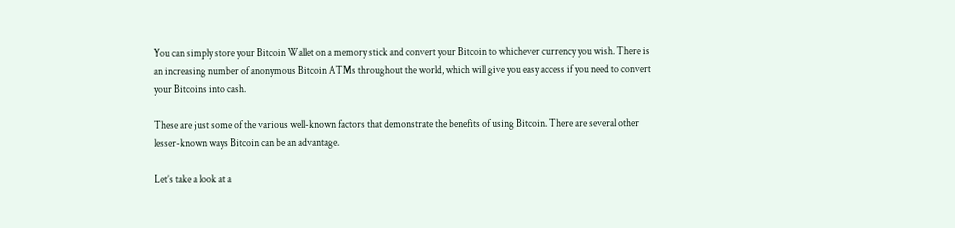You can simply store your Bitcoin Wallet on a memory stick and convert your Bitcoin to whichever currency you wish. There is an increasing number of anonymous Bitcoin ATMs throughout the world, which will give you easy access if you need to convert your Bitcoins into cash.

These are just some of the various well-known factors that demonstrate the benefits of using Bitcoin. There are several other lesser-known ways Bitcoin can be an advantage.

Let’s take a look at a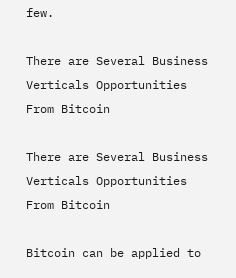few.

There are Several Business Verticals Opportunities From Bitcoin

There are Several Business Verticals Opportunities From Bitcoin

Bitcoin can be applied to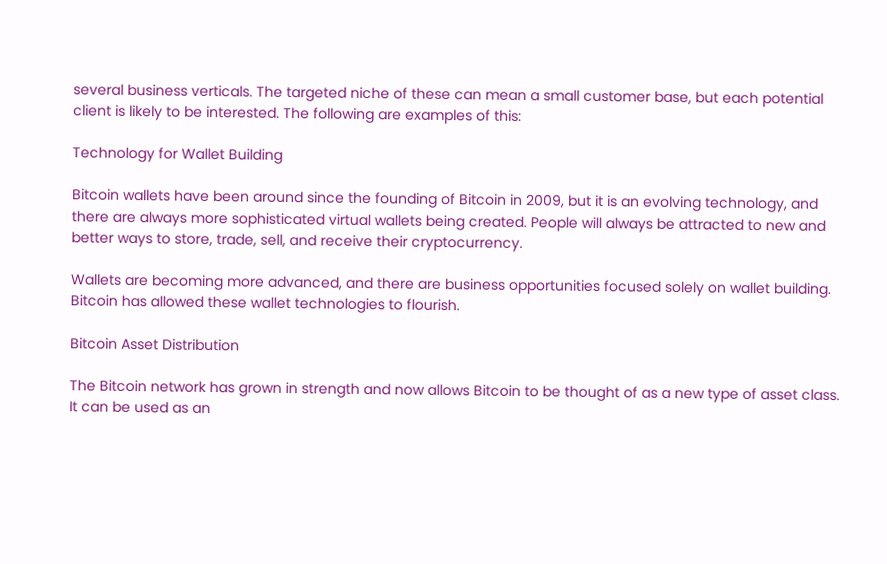several business verticals. The targeted niche of these can mean a small customer base, but each potential client is likely to be interested. The following are examples of this:

Technology for Wallet Building

Bitcoin wallets have been around since the founding of Bitcoin in 2009, but it is an evolving technology, and there are always more sophisticated virtual wallets being created. People will always be attracted to new and better ways to store, trade, sell, and receive their cryptocurrency.

Wallets are becoming more advanced, and there are business opportunities focused solely on wallet building. Bitcoin has allowed these wallet technologies to flourish.

Bitcoin Asset Distribution

The Bitcoin network has grown in strength and now allows Bitcoin to be thought of as a new type of asset class. It can be used as an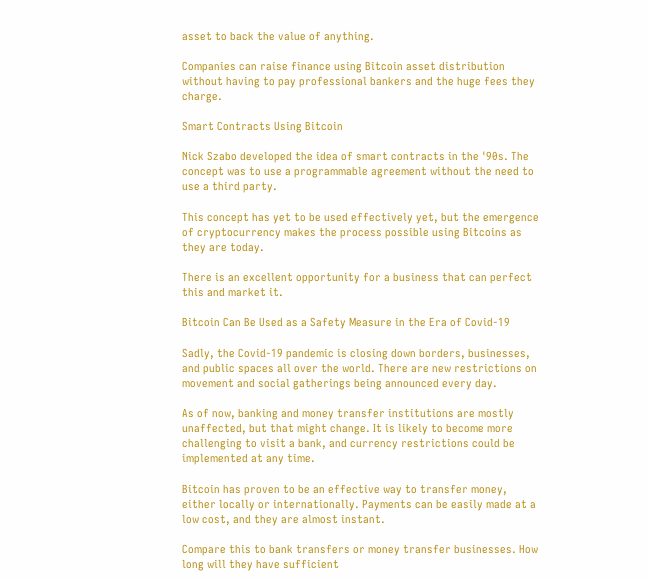asset to back the value of anything.

Companies can raise finance using Bitcoin asset distribution without having to pay professional bankers and the huge fees they charge.

Smart Contracts Using Bitcoin

Nick Szabo developed the idea of smart contracts in the '90s. The concept was to use a programmable agreement without the need to use a third party.

This concept has yet to be used effectively yet, but the emergence of cryptocurrency makes the process possible using Bitcoins as they are today.

There is an excellent opportunity for a business that can perfect this and market it.

Bitcoin Can Be Used as a Safety Measure in the Era of Covid-19

Sadly, the Covid-19 pandemic is closing down borders, businesses, and public spaces all over the world. There are new restrictions on movement and social gatherings being announced every day.

As of now, banking and money transfer institutions are mostly unaffected, but that might change. It is likely to become more challenging to visit a bank, and currency restrictions could be implemented at any time.

Bitcoin has proven to be an effective way to transfer money, either locally or internationally. Payments can be easily made at a low cost, and they are almost instant.

Compare this to bank transfers or money transfer businesses. How long will they have sufficient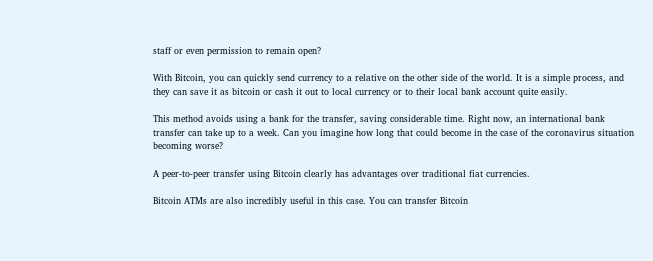staff or even permission to remain open?

With Bitcoin, you can quickly send currency to a relative on the other side of the world. It is a simple process, and they can save it as bitcoin or cash it out to local currency or to their local bank account quite easily.

This method avoids using a bank for the transfer, saving considerable time. Right now, an international bank transfer can take up to a week. Can you imagine how long that could become in the case of the coronavirus situation becoming worse?

A peer-to-peer transfer using Bitcoin clearly has advantages over traditional fiat currencies.

Bitcoin ATMs are also incredibly useful in this case. You can transfer Bitcoin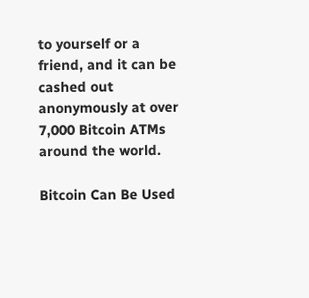to yourself or a friend, and it can be cashed out anonymously at over 7,000 Bitcoin ATMs around the world.

Bitcoin Can Be Used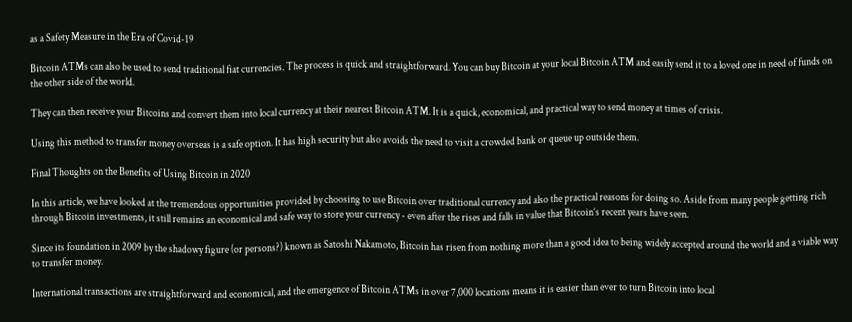as a Safety Measure in the Era of Covid-19

Bitcoin ATMs can also be used to send traditional fiat currencies. The process is quick and straightforward. You can buy Bitcoin at your local Bitcoin ATM and easily send it to a loved one in need of funds on the other side of the world.

They can then receive your Bitcoins and convert them into local currency at their nearest Bitcoin ATM. It is a quick, economical, and practical way to send money at times of crisis.

Using this method to transfer money overseas is a safe option. It has high security but also avoids the need to visit a crowded bank or queue up outside them.

Final Thoughts on the Benefits of Using Bitcoin in 2020

In this article, we have looked at the tremendous opportunities provided by choosing to use Bitcoin over traditional currency and also the practical reasons for doing so. Aside from many people getting rich through Bitcoin investments, it still remains an economical and safe way to store your currency - even after the rises and falls in value that Bitcoin’s recent years have seen.

Since its foundation in 2009 by the shadowy figure (or persons?) known as Satoshi Nakamoto, Bitcoin has risen from nothing more than a good idea to being widely accepted around the world and a viable way to transfer money.

International transactions are straightforward and economical, and the emergence of Bitcoin ATMs in over 7,000 locations means it is easier than ever to turn Bitcoin into local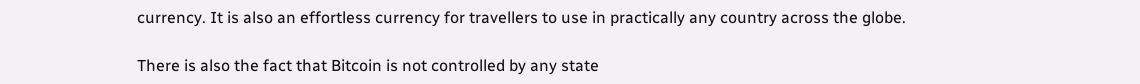currency. It is also an effortless currency for travellers to use in practically any country across the globe.

There is also the fact that Bitcoin is not controlled by any state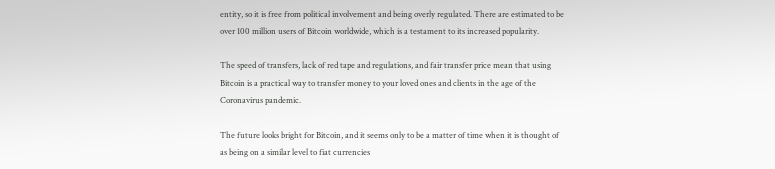entity, so it is free from political involvement and being overly regulated. There are estimated to be over 100 million users of Bitcoin worldwide, which is a testament to its increased popularity.

The speed of transfers, lack of red tape and regulations, and fair transfer price mean that using Bitcoin is a practical way to transfer money to your loved ones and clients in the age of the Coronavirus pandemic.

The future looks bright for Bitcoin, and it seems only to be a matter of time when it is thought of as being on a similar level to fiat currencies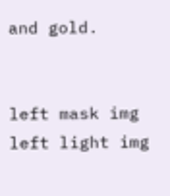and gold.


left mask img left light img